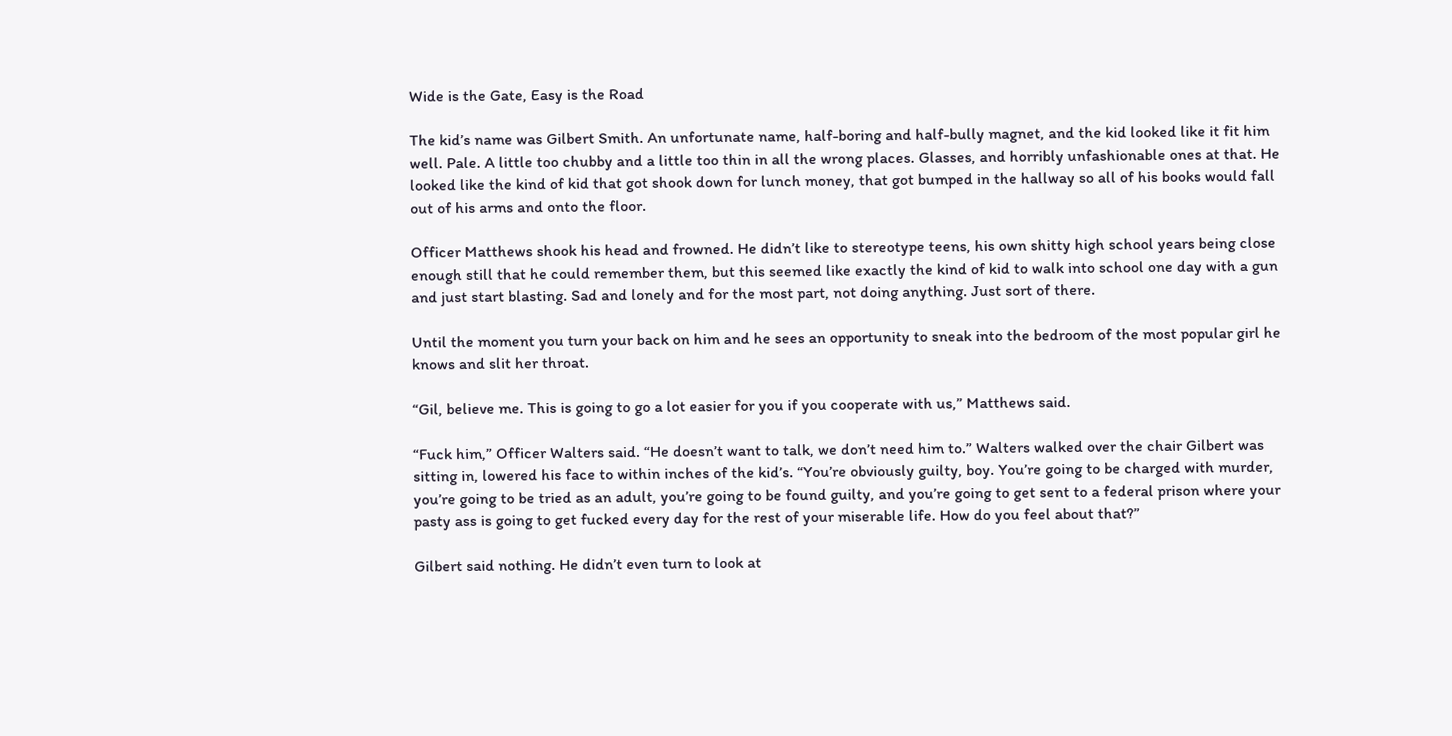Wide is the Gate, Easy is the Road

The kid’s name was Gilbert Smith. An unfortunate name, half-boring and half-bully magnet, and the kid looked like it fit him well. Pale. A little too chubby and a little too thin in all the wrong places. Glasses, and horribly unfashionable ones at that. He looked like the kind of kid that got shook down for lunch money, that got bumped in the hallway so all of his books would fall out of his arms and onto the floor.

Officer Matthews shook his head and frowned. He didn’t like to stereotype teens, his own shitty high school years being close enough still that he could remember them, but this seemed like exactly the kind of kid to walk into school one day with a gun and just start blasting. Sad and lonely and for the most part, not doing anything. Just sort of there.

Until the moment you turn your back on him and he sees an opportunity to sneak into the bedroom of the most popular girl he knows and slit her throat.

“Gil, believe me. This is going to go a lot easier for you if you cooperate with us,” Matthews said.

“Fuck him,” Officer Walters said. “He doesn’t want to talk, we don’t need him to.” Walters walked over the chair Gilbert was sitting in, lowered his face to within inches of the kid’s. “You’re obviously guilty, boy. You’re going to be charged with murder, you’re going to be tried as an adult, you’re going to be found guilty, and you’re going to get sent to a federal prison where your pasty ass is going to get fucked every day for the rest of your miserable life. How do you feel about that?”

Gilbert said nothing. He didn’t even turn to look at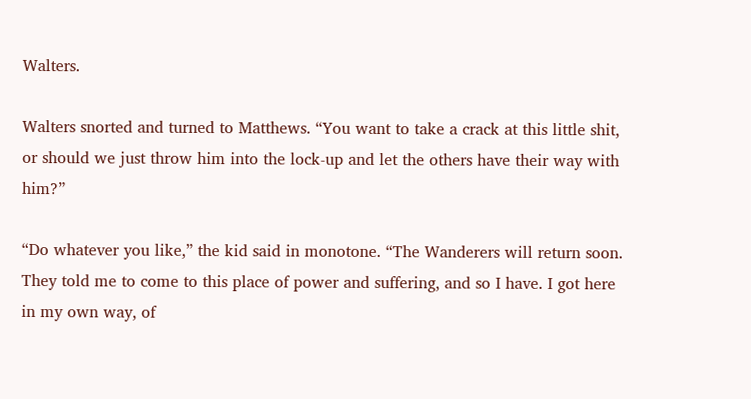Walters.

Walters snorted and turned to Matthews. “You want to take a crack at this little shit, or should we just throw him into the lock-up and let the others have their way with him?”

“Do whatever you like,” the kid said in monotone. “The Wanderers will return soon. They told me to come to this place of power and suffering, and so I have. I got here in my own way, of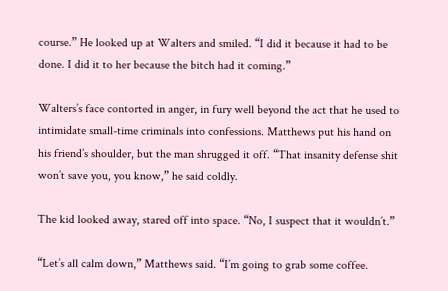course.” He looked up at Walters and smiled. “I did it because it had to be done. I did it to her because the bitch had it coming.”

Walters’s face contorted in anger, in fury well beyond the act that he used to intimidate small-time criminals into confessions. Matthews put his hand on his friend’s shoulder, but the man shrugged it off. “That insanity defense shit won’t save you, you know,” he said coldly.

The kid looked away, stared off into space. “No, I suspect that it wouldn’t.”

“Let’s all calm down,” Matthews said. “I’m going to grab some coffee.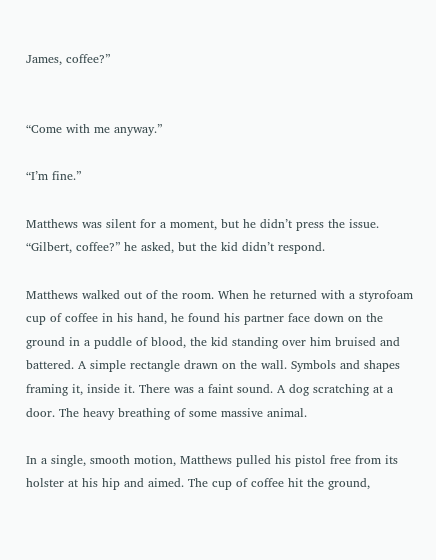James, coffee?”


“Come with me anyway.”

“I’m fine.”

Matthews was silent for a moment, but he didn’t press the issue. “Gilbert, coffee?” he asked, but the kid didn’t respond.

Matthews walked out of the room. When he returned with a styrofoam cup of coffee in his hand, he found his partner face down on the ground in a puddle of blood, the kid standing over him bruised and battered. A simple rectangle drawn on the wall. Symbols and shapes framing it, inside it. There was a faint sound. A dog scratching at a door. The heavy breathing of some massive animal.

In a single, smooth motion, Matthews pulled his pistol free from its holster at his hip and aimed. The cup of coffee hit the ground,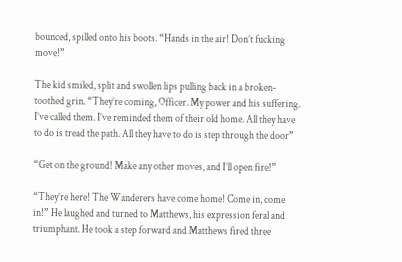bounced, spilled onto his boots. “Hands in the air! Don’t fucking move!”

The kid smiled, split and swollen lips pulling back in a broken-toothed grin. “They’re coming, Officer. My power and his suffering. I’ve called them. I’ve reminded them of their old home. All they have to do is tread the path. All they have to do is step through the door”

“Get on the ground! Make any other moves, and I’ll open fire!”

“They’re here! The Wanderers have come home! Come in, come in!” He laughed and turned to Matthews, his expression feral and triumphant. He took a step forward and Matthews fired three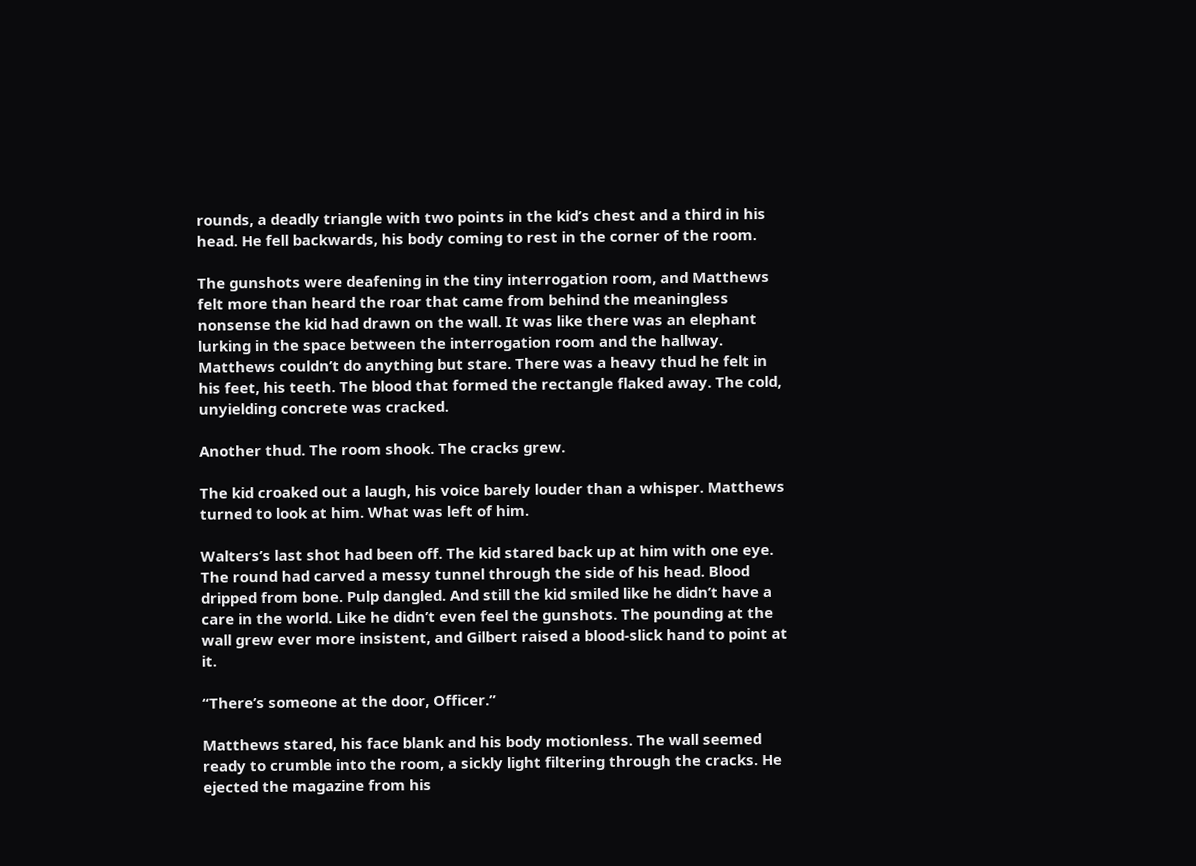rounds, a deadly triangle with two points in the kid’s chest and a third in his head. He fell backwards, his body coming to rest in the corner of the room.

The gunshots were deafening in the tiny interrogation room, and Matthews felt more than heard the roar that came from behind the meaningless nonsense the kid had drawn on the wall. It was like there was an elephant lurking in the space between the interrogation room and the hallway. Matthews couldn’t do anything but stare. There was a heavy thud he felt in his feet, his teeth. The blood that formed the rectangle flaked away. The cold, unyielding concrete was cracked.

Another thud. The room shook. The cracks grew.

The kid croaked out a laugh, his voice barely louder than a whisper. Matthews turned to look at him. What was left of him.

Walters’s last shot had been off. The kid stared back up at him with one eye. The round had carved a messy tunnel through the side of his head. Blood dripped from bone. Pulp dangled. And still the kid smiled like he didn’t have a care in the world. Like he didn’t even feel the gunshots. The pounding at the wall grew ever more insistent, and Gilbert raised a blood-slick hand to point at it.

“There’s someone at the door, Officer.”

Matthews stared, his face blank and his body motionless. The wall seemed ready to crumble into the room, a sickly light filtering through the cracks. He ejected the magazine from his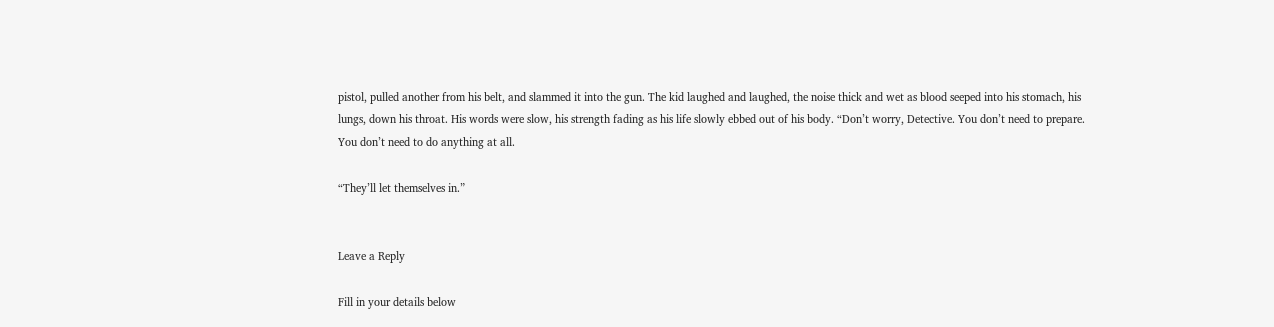pistol, pulled another from his belt, and slammed it into the gun. The kid laughed and laughed, the noise thick and wet as blood seeped into his stomach, his lungs, down his throat. His words were slow, his strength fading as his life slowly ebbed out of his body. “Don’t worry, Detective. You don’t need to prepare. You don’t need to do anything at all.

“They’ll let themselves in.”


Leave a Reply

Fill in your details below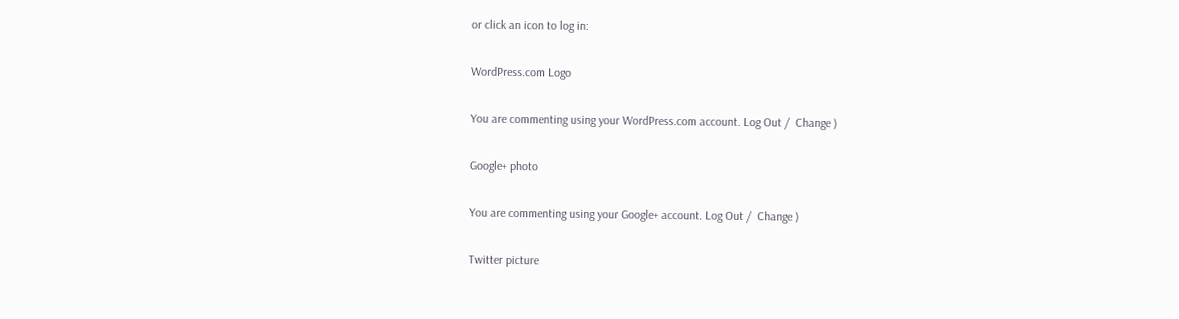or click an icon to log in:

WordPress.com Logo

You are commenting using your WordPress.com account. Log Out /  Change )

Google+ photo

You are commenting using your Google+ account. Log Out /  Change )

Twitter picture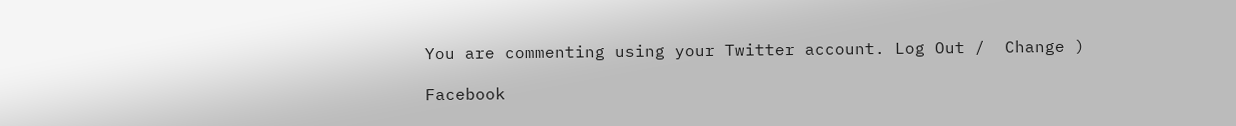You are commenting using your Twitter account. Log Out /  Change )

Facebook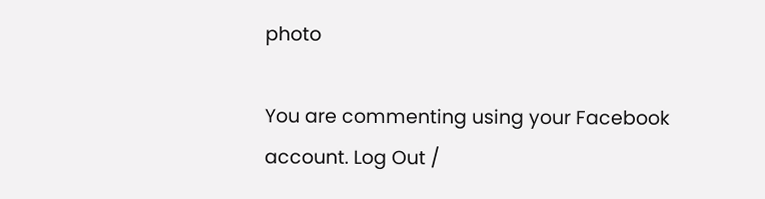photo

You are commenting using your Facebook account. Log Out /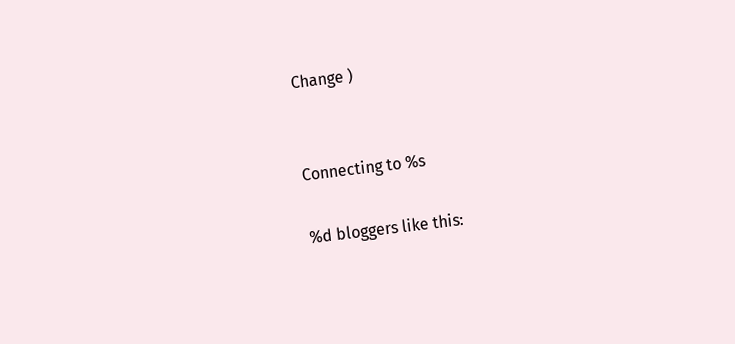Change )


Connecting to %s

%d bloggers like this: